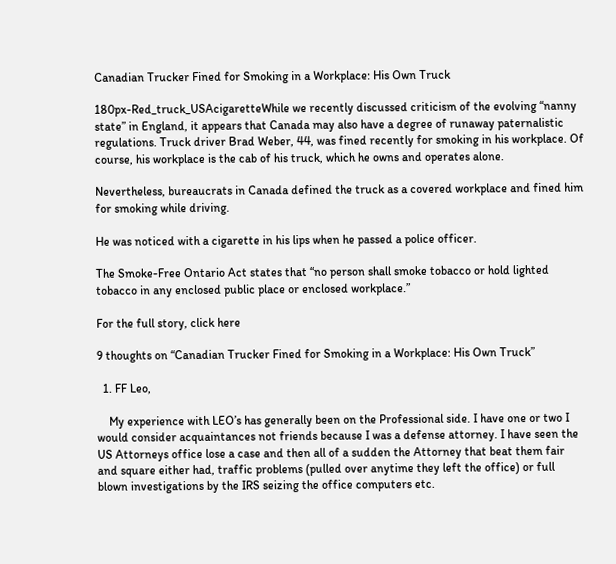Canadian Trucker Fined for Smoking in a Workplace: His Own Truck

180px-Red_truck_USAcigaretteWhile we recently discussed criticism of the evolving “nanny state” in England, it appears that Canada may also have a degree of runaway paternalistic regulations. Truck driver Brad Weber, 44, was fined recently for smoking in his workplace. Of course, his workplace is the cab of his truck, which he owns and operates alone.

Nevertheless, bureaucrats in Canada defined the truck as a covered workplace and fined him for smoking while driving.

He was noticed with a cigarette in his lips when he passed a police officer.

The Smoke-Free Ontario Act states that “no person shall smoke tobacco or hold lighted tobacco in any enclosed public place or enclosed workplace.”

For the full story, click here

9 thoughts on “Canadian Trucker Fined for Smoking in a Workplace: His Own Truck”

  1. FF Leo,

    My experience with LEO’s has generally been on the Professional side. I have one or two I would consider acquaintances not friends because I was a defense attorney. I have seen the US Attorneys office lose a case and then all of a sudden the Attorney that beat them fair and square either had, traffic problems (pulled over anytime they left the office) or full blown investigations by the IRS seizing the office computers etc.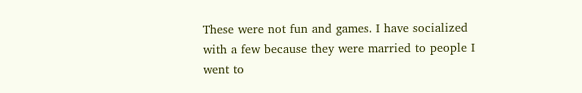These were not fun and games. I have socialized with a few because they were married to people I went to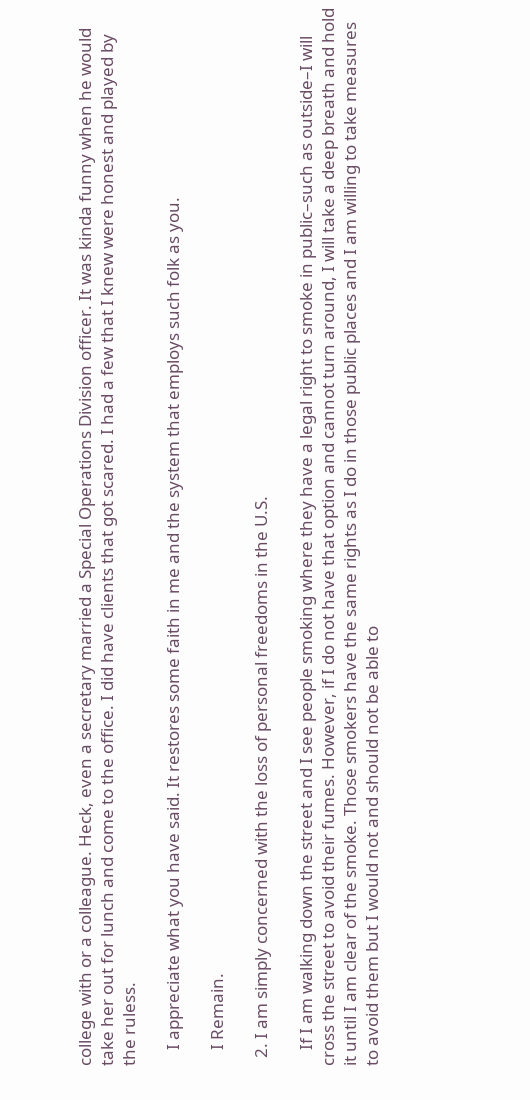college with or a colleague. Heck, even a secretary married a Special Operations Division officer. It was kinda funny when he would take her out for lunch and come to the office. I did have clients that got scared. I had a few that I knew were honest and played by the ruless.

    I appreciate what you have said. It restores some faith in me and the system that employs such folk as you.

    I Remain.

  2. I am simply concerned with the loss of personal freedoms in the U.S.

    If I am walking down the street and I see people smoking where they have a legal right to smoke in public–such as outside–I will cross the street to avoid their fumes. However, if I do not have that option and cannot turn around, I will take a deep breath and hold it until I am clear of the smoke. Those smokers have the same rights as I do in those public places and I am willing to take measures to avoid them but I would not and should not be able to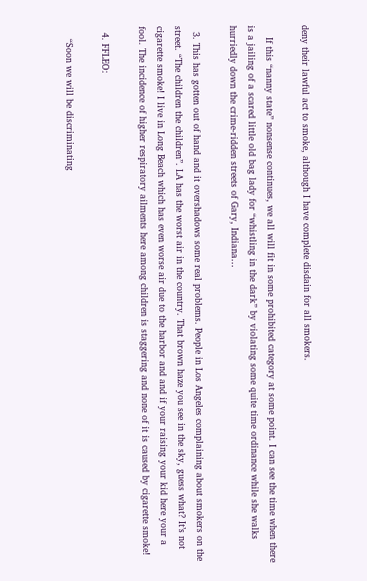deny their lawful act to smoke, although I have complete disdain for all smokers.

    If this “nanny state” nonsense continues, we all will fit in some prohibited category at some point. I can see the time when there is a jailing of a scared little old bag lady for “whistling in the dark” by violating some quite time ordinance while she walks hurriedly down the crime-ridden streets of Gary, Indiana…

  3. This has gotten out of hand and it overshadows some real problems. People in Los Angeles complaining about smokers on the street. “The children the children”. LA has the worst air in the country. That brown haze you see in the sky, guess what? It’s not cigarette smoke! I live in Long Beach which has even worse air due to the harbor and and if your raising your kid here your a fool. The incidence of higher respiratory ailments here among children is staggering and none of it is caused by cigarette smoke!

  4. FFLEO:

    “Soon we will be discriminating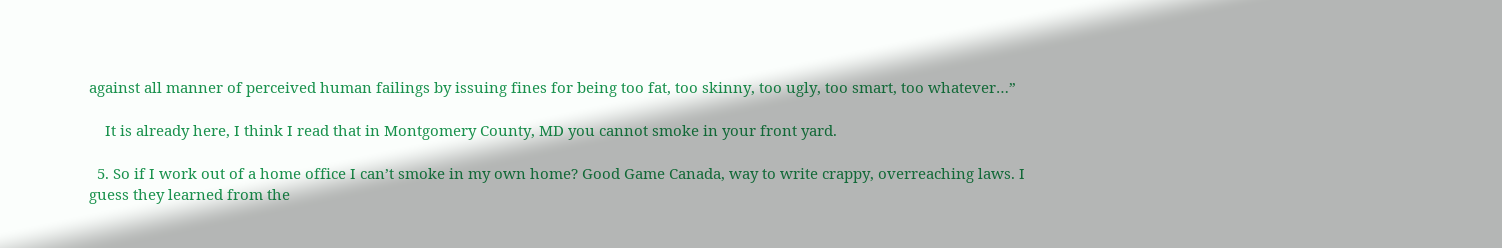against all manner of perceived human failings by issuing fines for being too fat, too skinny, too ugly, too smart, too whatever…”

    It is already here, I think I read that in Montgomery County, MD you cannot smoke in your front yard.

  5. So if I work out of a home office I can’t smoke in my own home? Good Game Canada, way to write crappy, overreaching laws. I guess they learned from the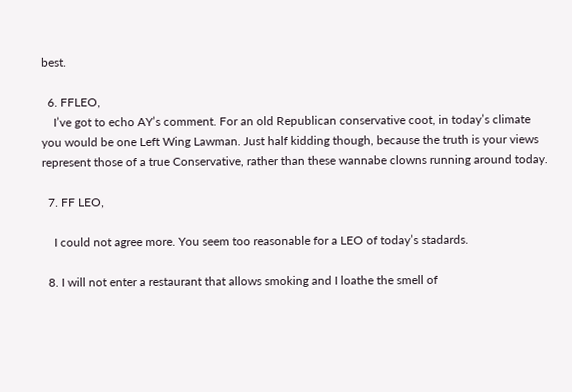best.

  6. FFLEO,
    I’ve got to echo AY’s comment. For an old Republican conservative coot, in today’s climate you would be one Left Wing Lawman. Just half kidding though, because the truth is your views represent those of a true Conservative, rather than these wannabe clowns running around today.

  7. FF LEO,

    I could not agree more. You seem too reasonable for a LEO of today’s stadards.

  8. I will not enter a restaurant that allows smoking and I loathe the smell of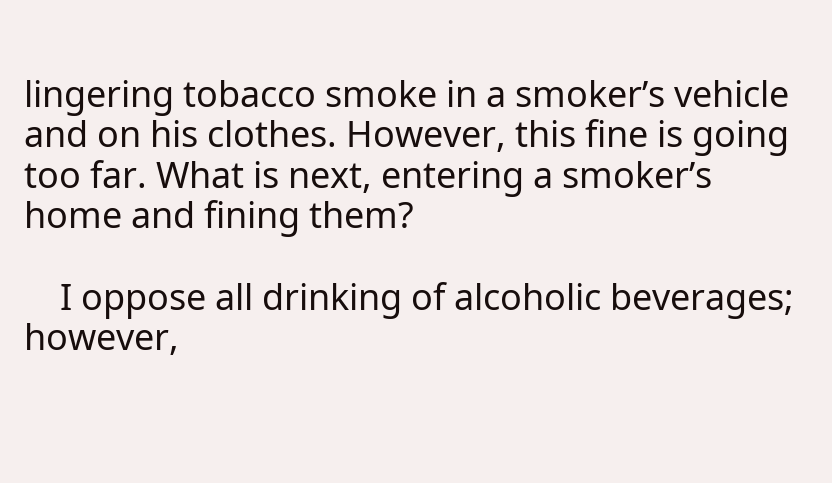lingering tobacco smoke in a smoker’s vehicle and on his clothes. However, this fine is going too far. What is next, entering a smoker’s home and fining them?

    I oppose all drinking of alcoholic beverages; however,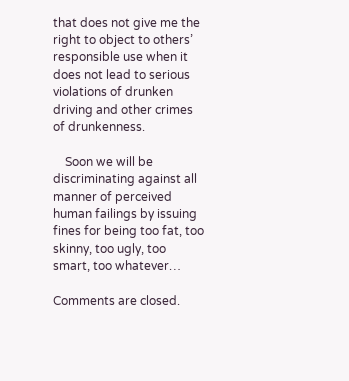that does not give me the right to object to others’ responsible use when it does not lead to serious violations of drunken driving and other crimes of drunkenness.

    Soon we will be discriminating against all manner of perceived human failings by issuing fines for being too fat, too skinny, too ugly, too smart, too whatever…

Comments are closed.